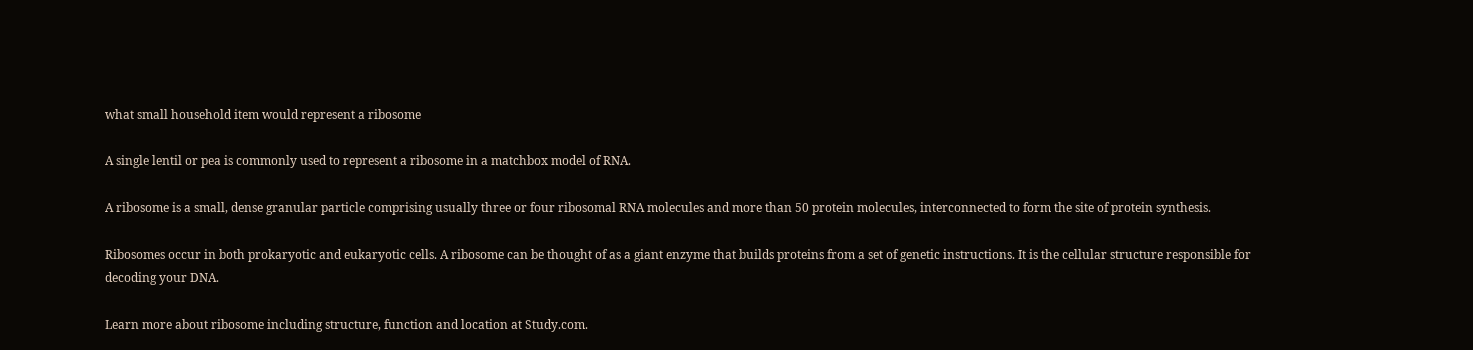what small household item would represent a ribosome

A single lentil or pea is commonly used to represent a ribosome in a matchbox model of RNA.

A ribosome is a small, dense granular particle comprising usually three or four ribosomal RNA molecules and more than 50 protein molecules, interconnected to form the site of protein synthesis.

Ribosomes occur in both prokaryotic and eukaryotic cells. A ribosome can be thought of as a giant enzyme that builds proteins from a set of genetic instructions. It is the cellular structure responsible for decoding your DNA.

Learn more about ribosome including structure, function and location at Study.com.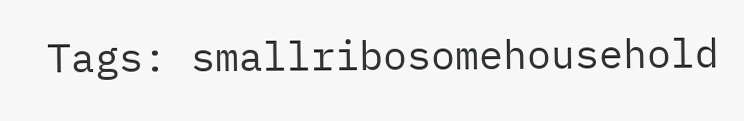Tags: smallribosomehousehold